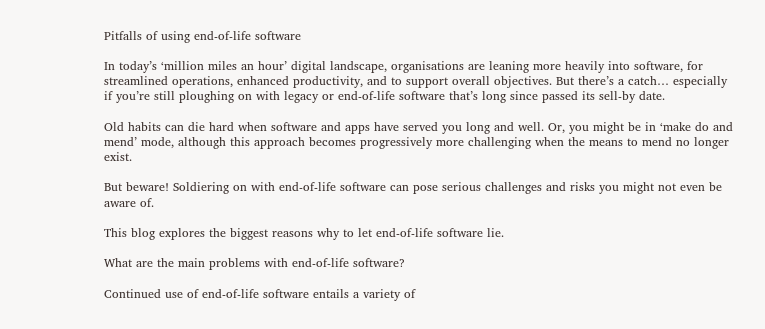Pitfalls of using end-of-life software

In today’s ‘million miles an hour’ digital landscape, organisations are leaning more heavily into software, for streamlined operations, enhanced productivity, and to support overall objectives. But there’s a catch… especially if you’re still ploughing on with legacy or end-of-life software that’s long since passed its sell-by date.

Old habits can die hard when software and apps have served you long and well. Or, you might be in ‘make do and mend’ mode, although this approach becomes progressively more challenging when the means to mend no longer exist.

But beware! Soldiering on with end-of-life software can pose serious challenges and risks you might not even be aware of.

This blog explores the biggest reasons why to let end-of-life software lie.

What are the main problems with end-of-life software?

Continued use of end-of-life software entails a variety of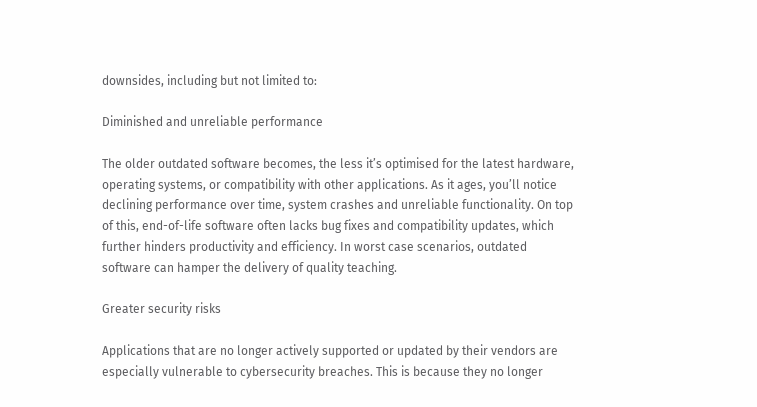downsides, including but not limited to:

Diminished and unreliable performance

The older outdated software becomes, the less it’s optimised for the latest hardware, operating systems, or compatibility with other applications. As it ages, you’ll notice declining performance over time, system crashes and unreliable functionality. On top of this, end-of-life software often lacks bug fixes and compatibility updates, which further hinders productivity and efficiency. In worst case scenarios, outdated software can hamper the delivery of quality teaching.

Greater security risks

Applications that are no longer actively supported or updated by their vendors are especially vulnerable to cybersecurity breaches. This is because they no longer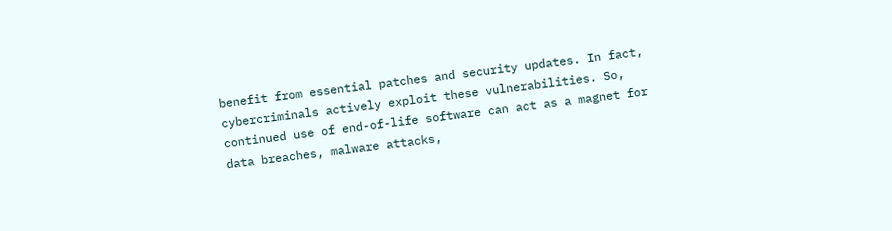benefit from essential patches and security updates. In fact, cybercriminals actively exploit these vulnerabilities. So, continued use of end-of-life software can act as a magnet for data breaches, malware attacks,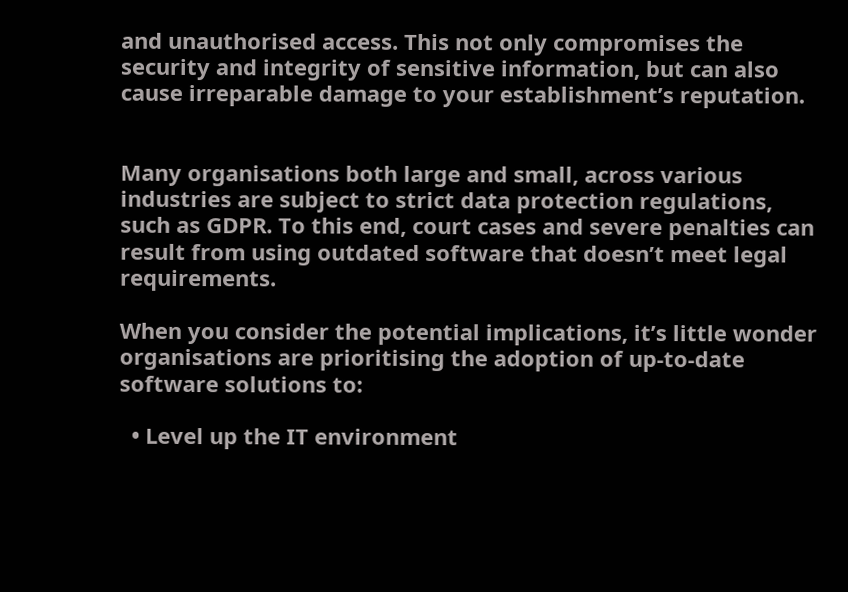and unauthorised access. This not only compromises the security and integrity of sensitive information, but can also cause irreparable damage to your establishment’s reputation.


Many organisations both large and small, across various industries are subject to strict data protection regulations, such as GDPR. To this end, court cases and severe penalties can result from using outdated software that doesn’t meet legal requirements.

When you consider the potential implications, it’s little wonder organisations are prioritising the adoption of up-to-date software solutions to:

  • Level up the IT environment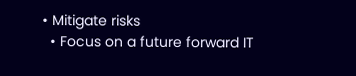• Mitigate risks
  • Focus on a future forward IT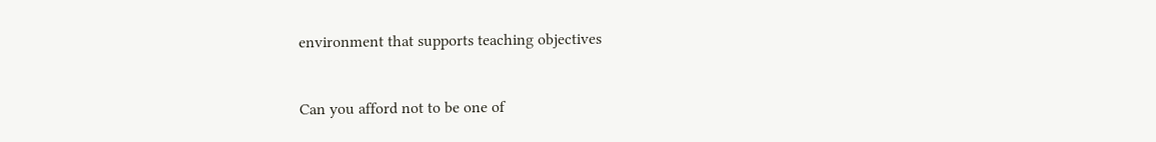environment that supports teaching objectives


Can you afford not to be one of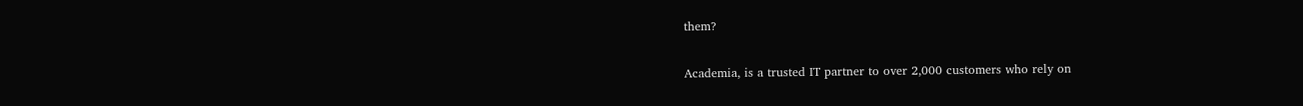them?

Academia, is a trusted IT partner to over 2,000 customers who rely on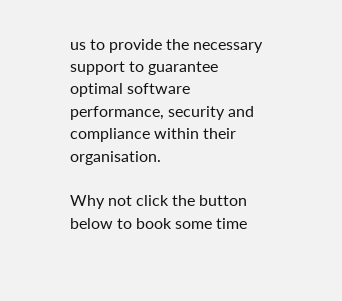us to provide the necessary support to guarantee optimal software performance, security and compliance within their organisation.

Why not click the button below to book some time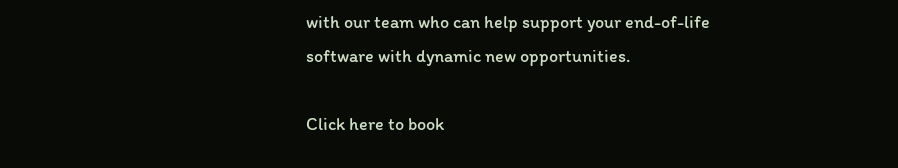with our team who can help support your end-of-life software with dynamic new opportunities.

Click here to book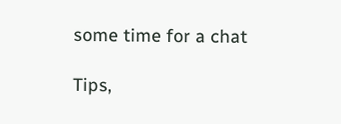some time for a chat

Tips,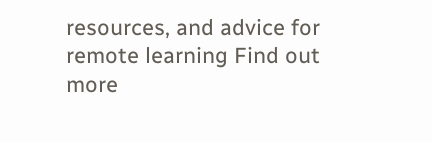resources, and advice for remote learning Find out more